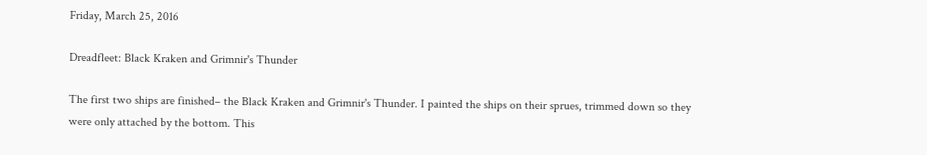Friday, March 25, 2016

Dreadfleet: Black Kraken and Grimnir's Thunder

The first two ships are finished– the Black Kraken and Grimnir's Thunder. I painted the ships on their sprues, trimmed down so they were only attached by the bottom. This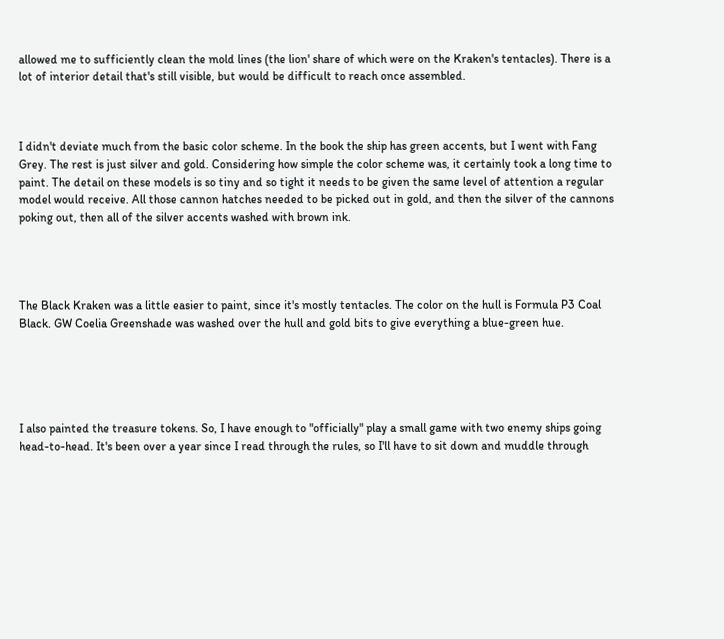allowed me to sufficiently clean the mold lines (the lion' share of which were on the Kraken's tentacles). There is a lot of interior detail that's still visible, but would be difficult to reach once assembled.



I didn't deviate much from the basic color scheme. In the book the ship has green accents, but I went with Fang Grey. The rest is just silver and gold. Considering how simple the color scheme was, it certainly took a long time to paint. The detail on these models is so tiny and so tight it needs to be given the same level of attention a regular model would receive. All those cannon hatches needed to be picked out in gold, and then the silver of the cannons poking out, then all of the silver accents washed with brown ink.




The Black Kraken was a little easier to paint, since it's mostly tentacles. The color on the hull is Formula P3 Coal Black. GW Coelia Greenshade was washed over the hull and gold bits to give everything a blue-green hue.





I also painted the treasure tokens. So, I have enough to "officially" play a small game with two enemy ships going head-to-head. It's been over a year since I read through the rules, so I'll have to sit down and muddle through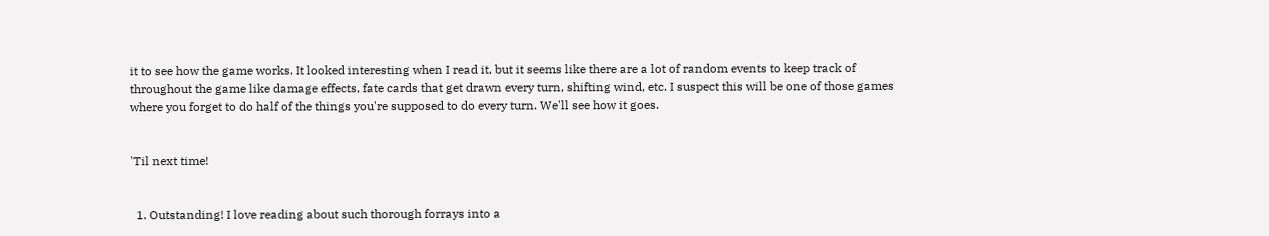it to see how the game works. It looked interesting when I read it, but it seems like there are a lot of random events to keep track of throughout the game like damage effects, fate cards that get drawn every turn, shifting wind, etc. I suspect this will be one of those games where you forget to do half of the things you're supposed to do every turn. We'll see how it goes.


'Til next time!


  1. Outstanding! I love reading about such thorough forrays into a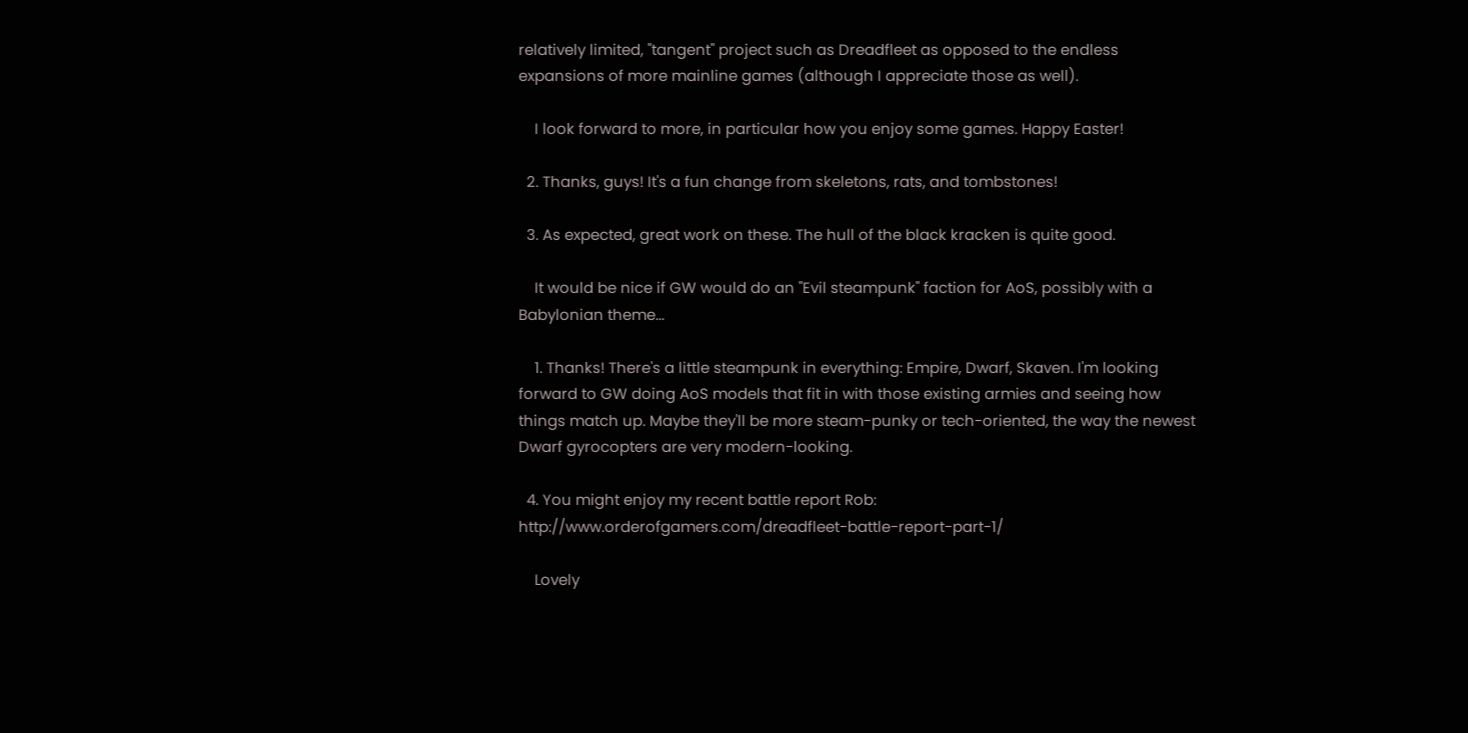relatively limited, "tangent" project such as Dreadfleet as opposed to the endless expansions of more mainline games (although I appreciate those as well).

    I look forward to more, in particular how you enjoy some games. Happy Easter!

  2. Thanks, guys! It's a fun change from skeletons, rats, and tombstones!

  3. As expected, great work on these. The hull of the black kracken is quite good.

    It would be nice if GW would do an "Evil steampunk" faction for AoS, possibly with a Babylonian theme...

    1. Thanks! There's a little steampunk in everything: Empire, Dwarf, Skaven. I'm looking forward to GW doing AoS models that fit in with those existing armies and seeing how things match up. Maybe they'll be more steam-punky or tech-oriented, the way the newest Dwarf gyrocopters are very modern-looking.

  4. You might enjoy my recent battle report Rob: http://www.orderofgamers.com/dreadfleet-battle-report-part-1/

    Lovely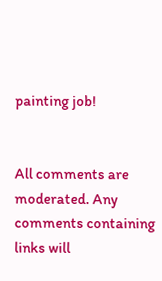painting job!


All comments are moderated. Any comments containing links will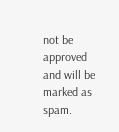not be approved and will be marked as spam.